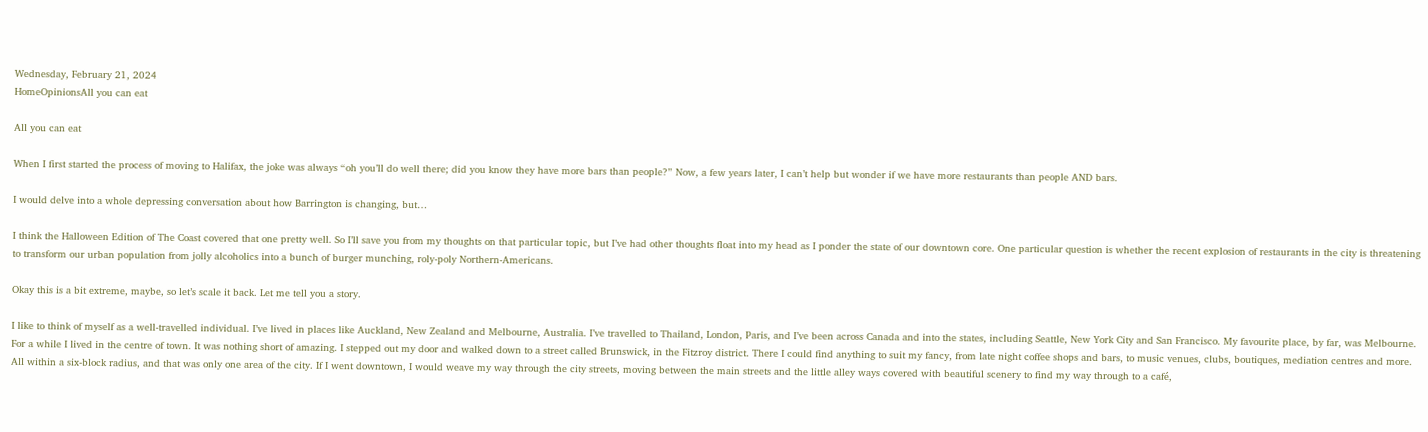Wednesday, February 21, 2024
HomeOpinionsAll you can eat

All you can eat

When I first started the process of moving to Halifax, the joke was always “oh you’ll do well there; did you know they have more bars than people?” Now, a few years later, I can’t help but wonder if we have more restaurants than people AND bars.

I would delve into a whole depressing conversation about how Barrington is changing, but…

I think the Halloween Edition of The Coast covered that one pretty well. So I’ll save you from my thoughts on that particular topic, but I’ve had other thoughts float into my head as I ponder the state of our downtown core. One particular question is whether the recent explosion of restaurants in the city is threatening to transform our urban population from jolly alcoholics into a bunch of burger munching, roly-poly Northern-Americans.

Okay this is a bit extreme, maybe, so let’s scale it back. Let me tell you a story.

I like to think of myself as a well-travelled individual. I’ve lived in places like Auckland, New Zealand and Melbourne, Australia. I’ve travelled to Thailand, London, Paris, and I’ve been across Canada and into the states, including Seattle, New York City and San Francisco. My favourite place, by far, was Melbourne. For a while I lived in the centre of town. It was nothing short of amazing. I stepped out my door and walked down to a street called Brunswick, in the Fitzroy district. There I could find anything to suit my fancy, from late night coffee shops and bars, to music venues, clubs, boutiques, mediation centres and more. All within a six-block radius, and that was only one area of the city. If I went downtown, I would weave my way through the city streets, moving between the main streets and the little alley ways covered with beautiful scenery to find my way through to a café,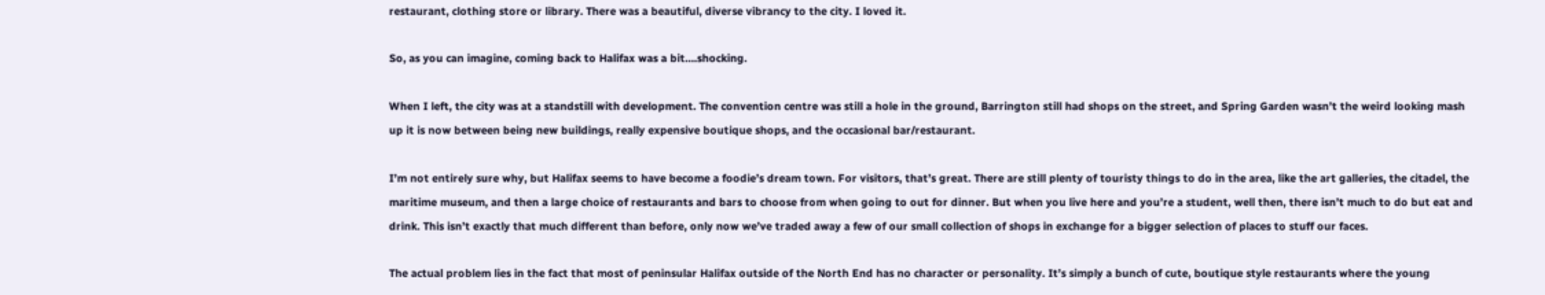restaurant, clothing store or library. There was a beautiful, diverse vibrancy to the city. I loved it.

So, as you can imagine, coming back to Halifax was a bit….shocking.

When I left, the city was at a standstill with development. The convention centre was still a hole in the ground, Barrington still had shops on the street, and Spring Garden wasn’t the weird looking mash up it is now between being new buildings, really expensive boutique shops, and the occasional bar/restaurant.

I’m not entirely sure why, but Halifax seems to have become a foodie’s dream town. For visitors, that’s great. There are still plenty of touristy things to do in the area, like the art galleries, the citadel, the maritime museum, and then a large choice of restaurants and bars to choose from when going to out for dinner. But when you live here and you’re a student, well then, there isn’t much to do but eat and drink. This isn’t exactly that much different than before, only now we’ve traded away a few of our small collection of shops in exchange for a bigger selection of places to stuff our faces.

The actual problem lies in the fact that most of peninsular Halifax outside of the North End has no character or personality. It’s simply a bunch of cute, boutique style restaurants where the young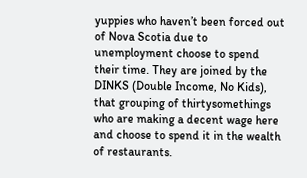yuppies who haven’t been forced out of Nova Scotia due to unemployment choose to spend their time. They are joined by the DINKS (Double Income, No Kids), that grouping of thirtysomethings who are making a decent wage here and choose to spend it in the wealth of restaurants.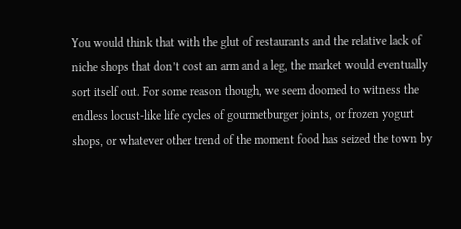You would think that with the glut of restaurants and the relative lack of niche shops that don’t cost an arm and a leg, the market would eventually sort itself out. For some reason though, we seem doomed to witness the endless locust-like life cycles of gourmetburger joints, or frozen yogurt shops, or whatever other trend of the moment food has seized the town by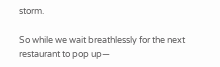storm.

So while we wait breathlessly for the next restaurant to pop up—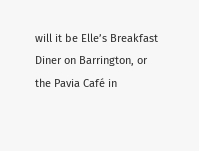will it be Elle’s Breakfast Diner on Barrington, or the Pavia Café in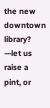the new downtown library? —let us raise a pint, or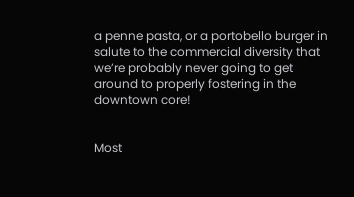a penne pasta, or a portobello burger in salute to the commercial diversity that we’re probably never going to get around to properly fostering in the downtown core!


Most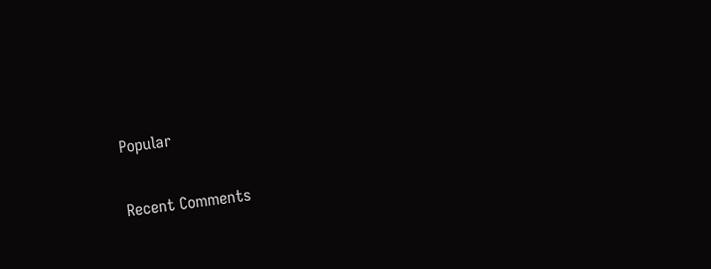Popular

Recent Comments